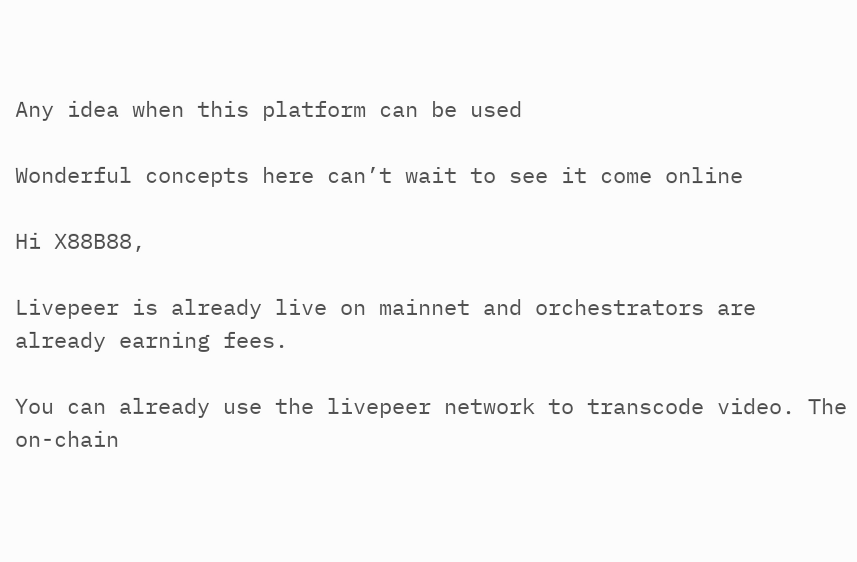Any idea when this platform can be used

Wonderful concepts here can’t wait to see it come online

Hi X88B88,

Livepeer is already live on mainnet and orchestrators are already earning fees.

You can already use the livepeer network to transcode video. The on-chain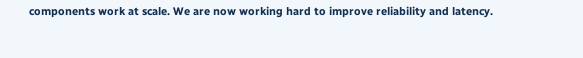components work at scale. We are now working hard to improve reliability and latency.